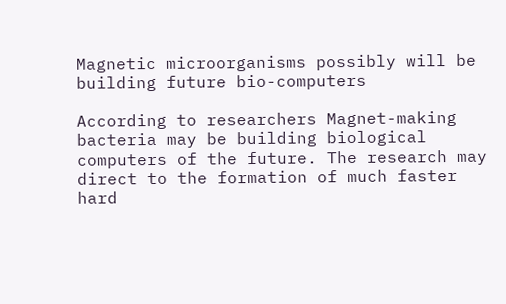Magnetic microorganisms possibly will be building future bio-computers

According to researchers Magnet-making bacteria may be building biological computers of the future. The research may direct to the formation of much faster hard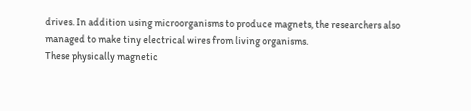drives. In addition using microorganisms to produce magnets, the researchers also managed to make tiny electrical wires from living organisms.
These physically magnetic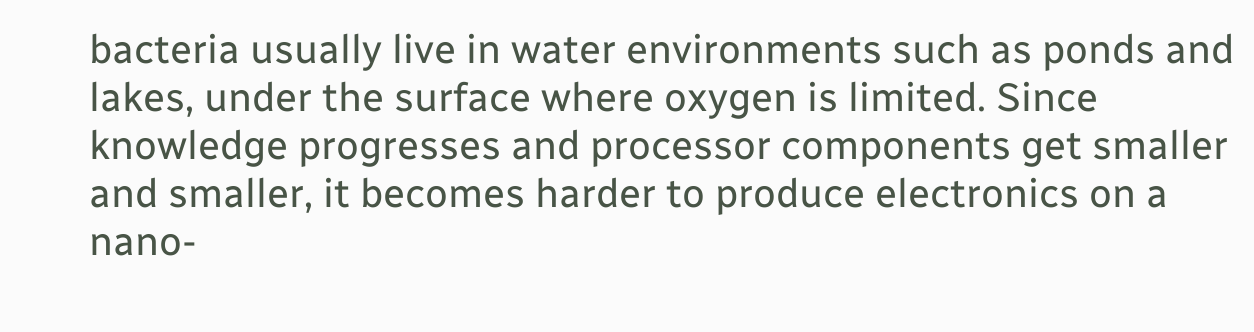bacteria usually live in water environments such as ponds and lakes, under the surface where oxygen is limited. Since knowledge progresses and processor components get smaller and smaller, it becomes harder to produce electronics on a nano-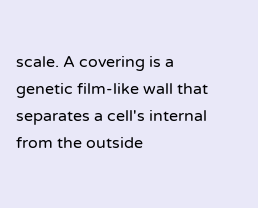scale. A covering is a genetic film-like wall that separates a cell's internal from the outside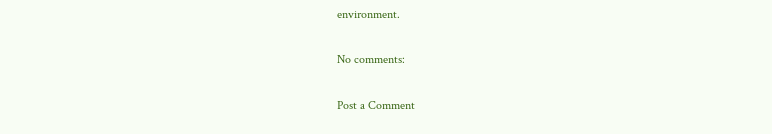environment.

No comments:

Post a Comment